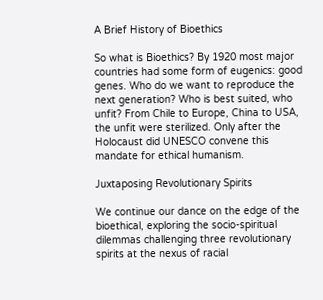A Brief History of Bioethics

So what is Bioethics? By 1920 most major countries had some form of eugenics: good genes. Who do we want to reproduce the next generation? Who is best suited, who unfit? From Chile to Europe, China to USA, the unfit were sterilized. Only after the Holocaust did UNESCO convene this mandate for ethical humanism.

Juxtaposing Revolutionary Spirits

We continue our dance on the edge of the bioethical, exploring the socio-spiritual dilemmas challenging three revolutionary spirits at the nexus of racial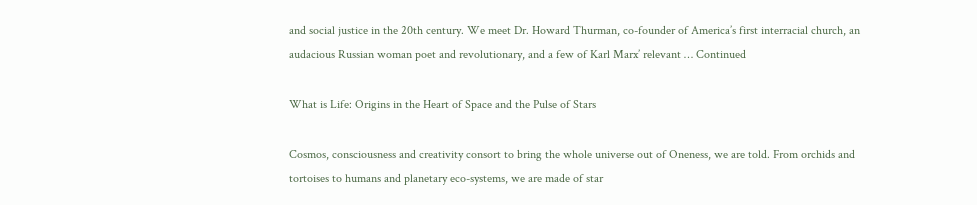and social justice in the 20th century. We meet Dr. Howard Thurman, co-founder of America’s first interracial church, an audacious Russian woman poet and revolutionary, and a few of Karl Marx’ relevant … Continued

What is Life: Origins in the Heart of Space and the Pulse of Stars

Cosmos, consciousness and creativity consort to bring the whole universe out of Oneness, we are told. From orchids and tortoises to humans and planetary eco-systems, we are made of star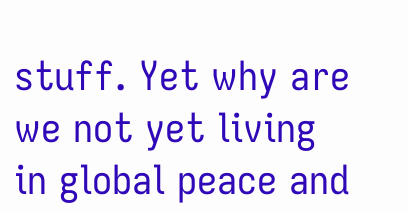stuff. Yet why are we not yet living in global peace and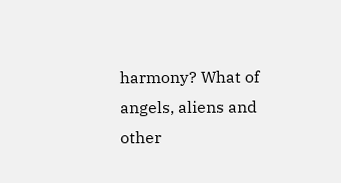harmony? What of angels, aliens and other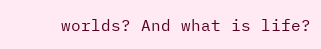worlds? And what is life?